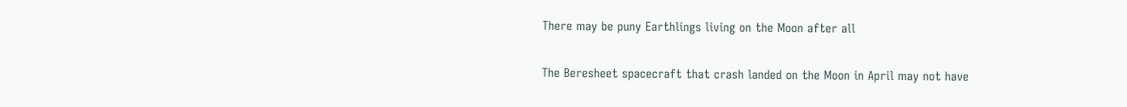There may be puny Earthlings living on the Moon after all

The Beresheet spacecraft that crash landed on the Moon in April may not have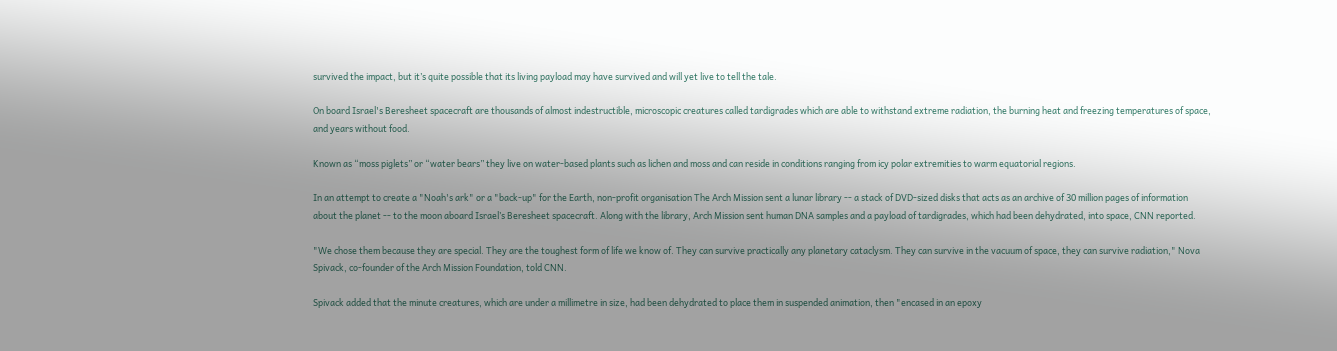survived the impact, but it’s quite possible that its living payload may have survived and will yet live to tell the tale.

On board Israel's Beresheet spacecraft are thousands of almost indestructible, microscopic creatures called tardigrades which are able to withstand extreme radiation, the burning heat and freezing temperatures of space, and years without food.

Known as “moss piglets” or “water bears” they live on water-based plants such as lichen and moss and can reside in conditions ranging from icy polar extremities to warm equatorial regions.

In an attempt to create a "Noah's ark" or a "back-up" for the Earth, non-profit organisation The Arch Mission sent a lunar library -- a stack of DVD-sized disks that acts as an archive of 30 million pages of information about the planet -- to the moon aboard Israel’s Beresheet spacecraft. Along with the library, Arch Mission sent human DNA samples and a payload of tardigrades, which had been dehydrated, into space, CNN reported.

"We chose them because they are special. They are the toughest form of life we know of. They can survive practically any planetary cataclysm. They can survive in the vacuum of space, they can survive radiation," Nova Spivack, co-founder of the Arch Mission Foundation, told CNN.

Spivack added that the minute creatures, which are under a millimetre in size, had been dehydrated to place them in suspended animation, then "encased in an epoxy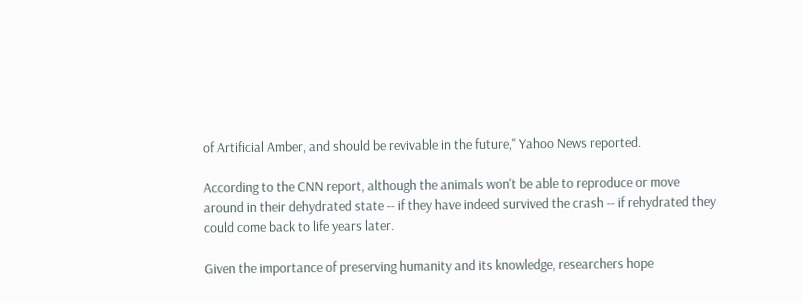of Artificial Amber, and should be revivable in the future," Yahoo News reported.

According to the CNN report, although the animals won't be able to reproduce or move around in their dehydrated state -- if they have indeed survived the crash -- if rehydrated they could come back to life years later.

Given the importance of preserving humanity and its knowledge, researchers hope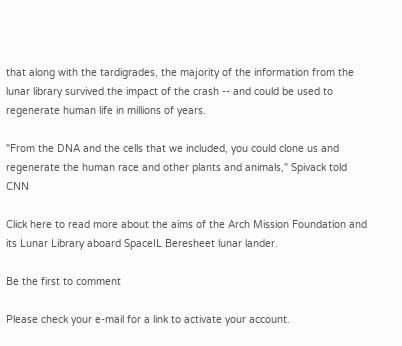that along with the tardigrades, the majority of the information from the lunar library survived the impact of the crash -- and could be used to regenerate human life in millions of years.

"From the DNA and the cells that we included, you could clone us and regenerate the human race and other plants and animals," Spivack told CNN

Click here to read more about the aims of the Arch Mission Foundation and its Lunar Library aboard SpaceIL Beresheet lunar lander.

Be the first to comment

Please check your e-mail for a link to activate your account.